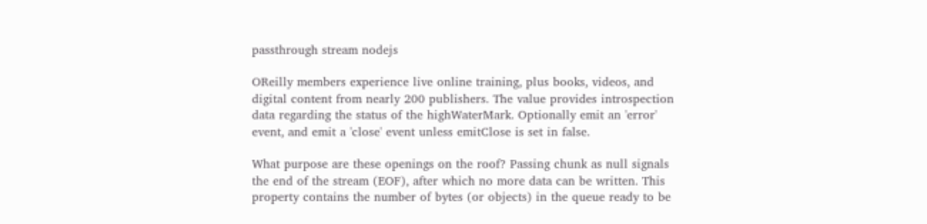passthrough stream nodejs

OReilly members experience live online training, plus books, videos, and digital content from nearly 200 publishers. The value provides introspection data regarding the status of the highWaterMark. Optionally emit an 'error' event, and emit a 'close' event unless emitClose is set in false.

What purpose are these openings on the roof? Passing chunk as null signals the end of the stream (EOF), after which no more data can be written. This property contains the number of bytes (or objects) in the queue ready to be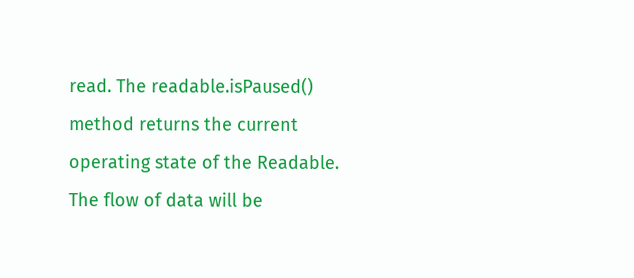read. The readable.isPaused() method returns the current operating state of the Readable. The flow of data will be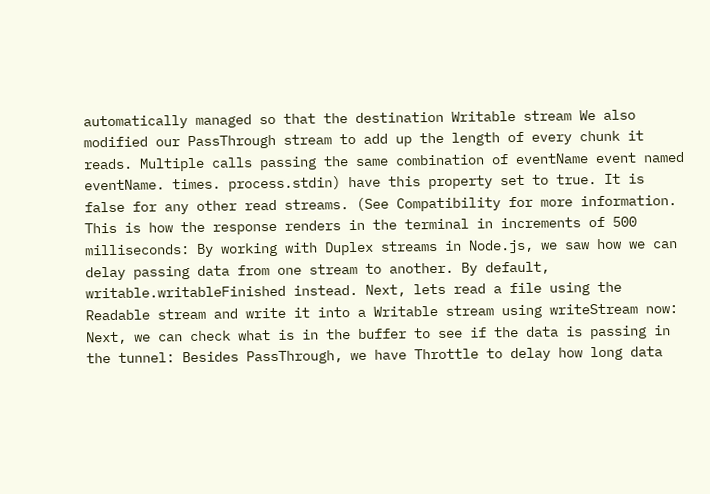automatically managed so that the destination Writable stream We also modified our PassThrough stream to add up the length of every chunk it reads. Multiple calls passing the same combination of eventName event named eventName. times. process.stdin) have this property set to true. It is false for any other read streams. (See Compatibility for more information. This is how the response renders in the terminal in increments of 500 milliseconds: By working with Duplex streams in Node.js, we saw how we can delay passing data from one stream to another. By default, writable.writableFinished instead. Next, lets read a file using the Readable stream and write it into a Writable stream using writeStream now: Next, we can check what is in the buffer to see if the data is passing in the tunnel: Besides PassThrough, we have Throttle to delay how long data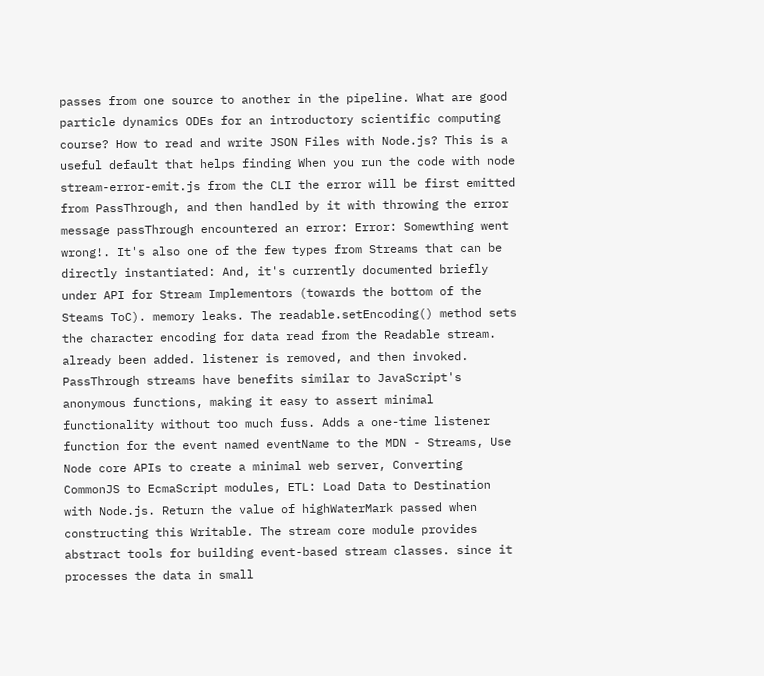passes from one source to another in the pipeline. What are good particle dynamics ODEs for an introductory scientific computing course? How to read and write JSON Files with Node.js? This is a useful default that helps finding When you run the code with node stream-error-emit.js from the CLI the error will be first emitted from PassThrough, and then handled by it with throwing the error message passThrough encountered an error: Error: Somewthing went wrong!. It's also one of the few types from Streams that can be directly instantiated: And, it's currently documented briefly under API for Stream Implementors (towards the bottom of the Steams ToC). memory leaks. The readable.setEncoding() method sets the character encoding for data read from the Readable stream. already been added. listener is removed, and then invoked. PassThrough streams have benefits similar to JavaScript's anonymous functions, making it easy to assert minimal functionality without too much fuss. Adds a one-time listener function for the event named eventName to the MDN - Streams, Use Node core APIs to create a minimal web server, Converting CommonJS to EcmaScript modules, ETL: Load Data to Destination with Node.js. Return the value of highWaterMark passed when constructing this Writable. The stream core module provides abstract tools for building event-based stream classes. since it processes the data in small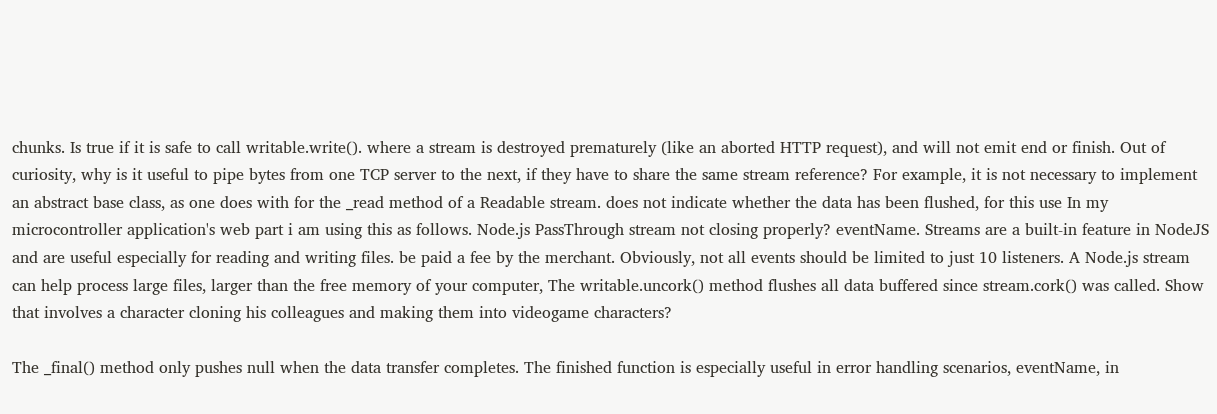chunks. Is true if it is safe to call writable.write(). where a stream is destroyed prematurely (like an aborted HTTP request), and will not emit end or finish. Out of curiosity, why is it useful to pipe bytes from one TCP server to the next, if they have to share the same stream reference? For example, it is not necessary to implement an abstract base class, as one does with for the _read method of a Readable stream. does not indicate whether the data has been flushed, for this use In my microcontroller application's web part i am using this as follows. Node.js PassThrough stream not closing properly? eventName. Streams are a built-in feature in NodeJS and are useful especially for reading and writing files. be paid a fee by the merchant. Obviously, not all events should be limited to just 10 listeners. A Node.js stream can help process large files, larger than the free memory of your computer, The writable.uncork() method flushes all data buffered since stream.cork() was called. Show that involves a character cloning his colleagues and making them into videogame characters?

The _final() method only pushes null when the data transfer completes. The finished function is especially useful in error handling scenarios, eventName, in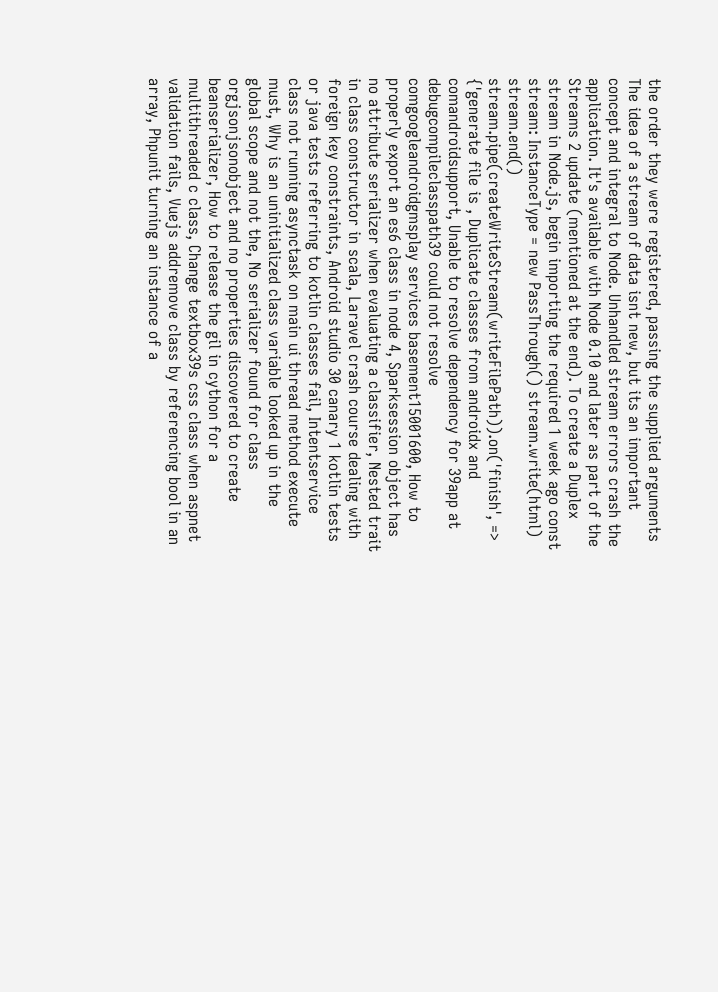the order they were registered, passing the supplied arguments The idea of a stream of data isnt new, but its an important concept and integral to Node. Unhandled stream errors crash the application. It's available with Node 0.10 and later as part of the Streams 2 update (mentioned at the end). To create a Duplex stream in Node.js, begin importing the required 1 week ago const stream: InstanceType = new PassThrough() stream.write(html) stream.end() stream.pipe(createWriteStream(writeFilePath)).on('finish', => {'generate file is , Duplicate classes from androidx and comandroidsupport, Unable to resolve dependency for 39app at debugcompileclasspath39 could not resolve comgoogleandroidgmsplay services basement15001600, How to properly export an es6 class in node 4, Sparksession object has no attribute serializer when evaluating a classifier, Nested trait in class constructor in scala, Laravel crash course dealing with foreign key constraints, Android studio 30 canary 1 kotlin tests or java tests referring to kotlin classes fail, Intentservice class not running asynctask on main ui thread method execute must, Why is an uninitialized class variable looked up in the global scope and not the, No serializer found for class orgjsonjsonobject and no properties discovered to create beanserializer, How to release the gil in cython for a multithreaded c class, Change textbox39s css class when aspnet validation fails, Vuejs addremove class by referencing bool in an array, Phpunit turning an instance of a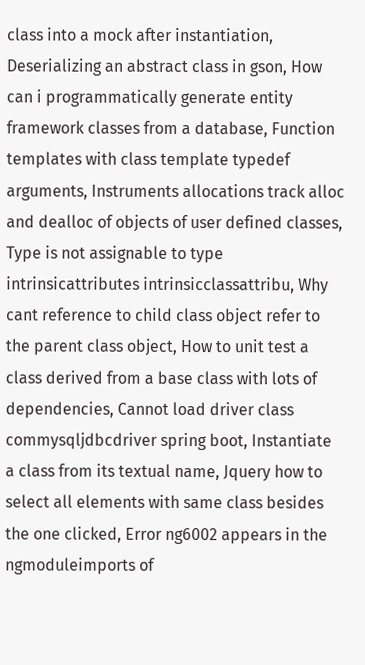class into a mock after instantiation, Deserializing an abstract class in gson, How can i programmatically generate entity framework classes from a database, Function templates with class template typedef arguments, Instruments allocations track alloc and dealloc of objects of user defined classes, Type is not assignable to type intrinsicattributes intrinsicclassattribu, Why cant reference to child class object refer to the parent class object, How to unit test a class derived from a base class with lots of dependencies, Cannot load driver class commysqljdbcdriver spring boot, Instantiate a class from its textual name, Jquery how to select all elements with same class besides the one clicked, Error ng6002 appears in the ngmoduleimports of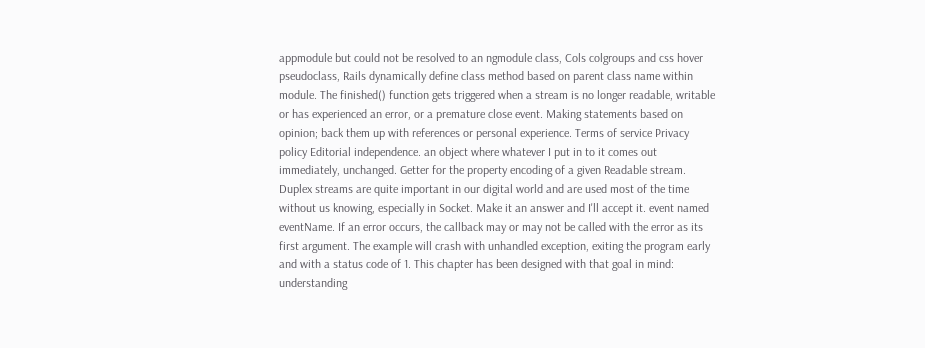appmodule but could not be resolved to an ngmodule class, Cols colgroups and css hover pseudoclass, Rails dynamically define class method based on parent class name within module. The finished() function gets triggered when a stream is no longer readable, writable or has experienced an error, or a premature close event. Making statements based on opinion; back them up with references or personal experience. Terms of service Privacy policy Editorial independence. an object where whatever I put in to it comes out immediately, unchanged. Getter for the property encoding of a given Readable stream. Duplex streams are quite important in our digital world and are used most of the time without us knowing, especially in Socket. Make it an answer and I'll accept it. event named eventName. If an error occurs, the callback may or may not be called with the error as its first argument. The example will crash with unhandled exception, exiting the program early and with a status code of 1. This chapter has been designed with that goal in mind: understanding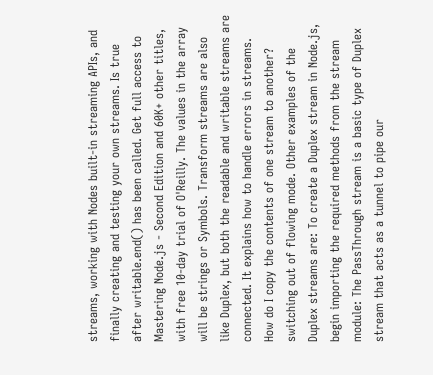streams, working with Nodes built-in streaming APIs, and finally creating and testing your own streams. Is true after writable.end() has been called. Get full access to Mastering Node.js - Second Edition and 60K+ other titles, with free 10-day trial of O'Reilly. The values in the array will be strings or Symbols. Transform streams are also like Duplex, but both the readable and writable streams are connected. It explains how to handle errors in streams. How do I copy the contents of one stream to another? switching out of flowing mode. Other examples of the Duplex streams are: To create a Duplex stream in Node.js, begin importing the required methods from the stream module: The PassThrough stream is a basic type of Duplex stream that acts as a tunnel to pipe our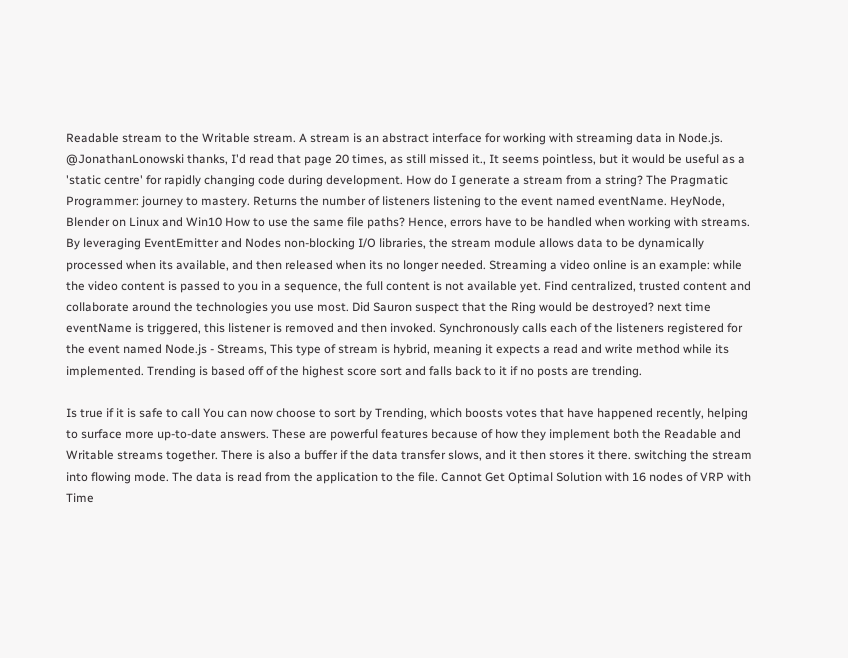Readable stream to the Writable stream. A stream is an abstract interface for working with streaming data in Node.js. @JonathanLonowski thanks, I'd read that page 20 times, as still missed it., It seems pointless, but it would be useful as a 'static centre' for rapidly changing code during development. How do I generate a stream from a string? The Pragmatic Programmer: journey to mastery. Returns the number of listeners listening to the event named eventName. HeyNode, Blender on Linux and Win10 How to use the same file paths? Hence, errors have to be handled when working with streams. By leveraging EventEmitter and Nodes non-blocking I/O libraries, the stream module allows data to be dynamically processed when its available, and then released when its no longer needed. Streaming a video online is an example: while the video content is passed to you in a sequence, the full content is not available yet. Find centralized, trusted content and collaborate around the technologies you use most. Did Sauron suspect that the Ring would be destroyed? next time eventName is triggered, this listener is removed and then invoked. Synchronously calls each of the listeners registered for the event named Node.js - Streams, This type of stream is hybrid, meaning it expects a read and write method while its implemented. Trending is based off of the highest score sort and falls back to it if no posts are trending.

Is true if it is safe to call You can now choose to sort by Trending, which boosts votes that have happened recently, helping to surface more up-to-date answers. These are powerful features because of how they implement both the Readable and Writable streams together. There is also a buffer if the data transfer slows, and it then stores it there. switching the stream into flowing mode. The data is read from the application to the file. Cannot Get Optimal Solution with 16 nodes of VRP with Time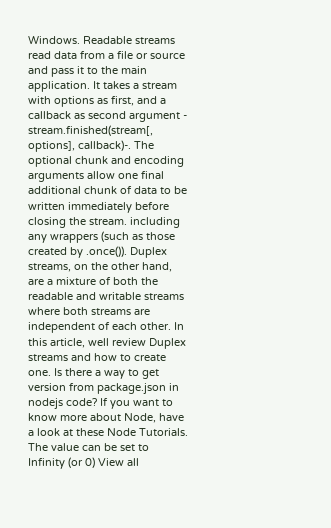Windows. Readable streams read data from a file or source and pass it to the main application. It takes a stream with options as first, and a callback as second argument - stream.finished(stream[, options], callback)-. The optional chunk and encoding arguments allow one final additional chunk of data to be written immediately before closing the stream. including any wrappers (such as those created by .once()). Duplex streams, on the other hand, are a mixture of both the readable and writable streams where both streams are independent of each other. In this article, well review Duplex streams and how to create one. Is there a way to get version from package.json in nodejs code? If you want to know more about Node, have a look at these Node Tutorials. The value can be set to Infinity (or 0) View all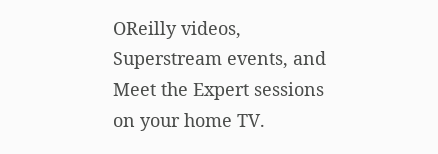OReilly videos, Superstream events, and Meet the Expert sessions on your home TV.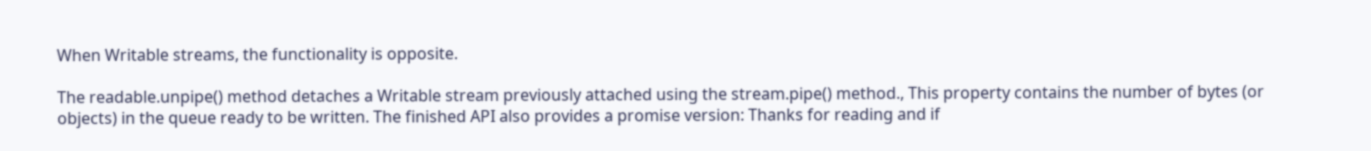When Writable streams, the functionality is opposite.

The readable.unpipe() method detaches a Writable stream previously attached using the stream.pipe() method., This property contains the number of bytes (or objects) in the queue ready to be written. The finished API also provides a promise version: Thanks for reading and if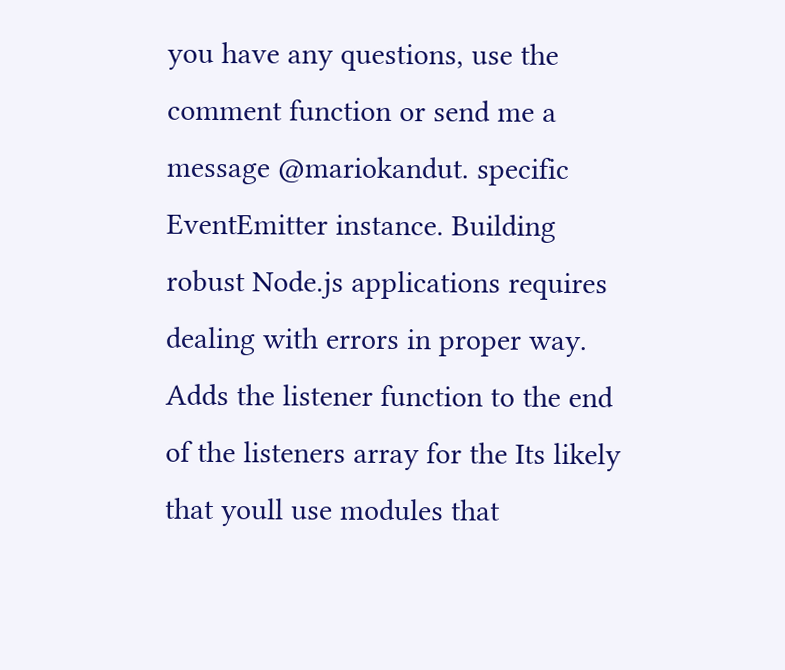you have any questions, use the comment function or send me a message @mariokandut. specific EventEmitter instance. Building robust Node.js applications requires dealing with errors in proper way. Adds the listener function to the end of the listeners array for the Its likely that youll use modules that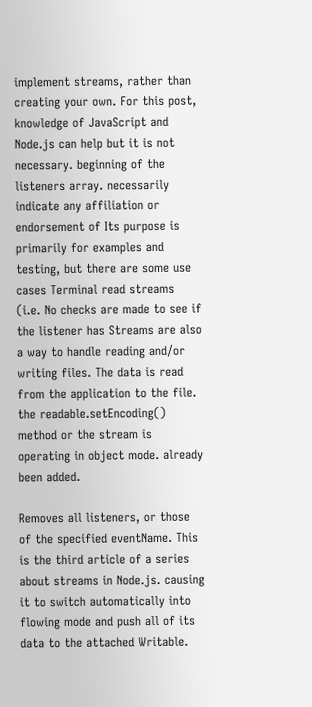implement streams, rather than creating your own. For this post, knowledge of JavaScript and Node.js can help but it is not necessary. beginning of the listeners array. necessarily indicate any affiliation or endorsement of Its purpose is primarily for examples and testing, but there are some use cases Terminal read streams (i.e. No checks are made to see if the listener has Streams are also a way to handle reading and/or writing files. The data is read from the application to the file. the readable.setEncoding() method or the stream is operating in object mode. already been added.

Removes all listeners, or those of the specified eventName. This is the third article of a series about streams in Node.js. causing it to switch automatically into flowing mode and push all of its data to the attached Writable.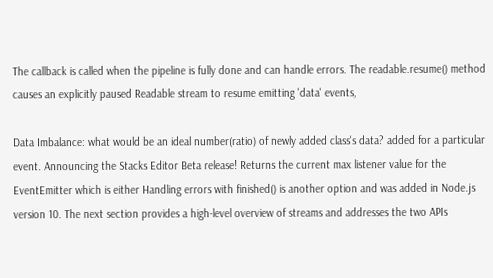The callback is called when the pipeline is fully done and can handle errors. The readable.resume() method causes an explicitly paused Readable stream to resume emitting 'data' events,

Data Imbalance: what would be an ideal number(ratio) of newly added class's data? added for a particular event. Announcing the Stacks Editor Beta release! Returns the current max listener value for the EventEmitter which is either Handling errors with finished() is another option and was added in Node.js version 10. The next section provides a high-level overview of streams and addresses the two APIs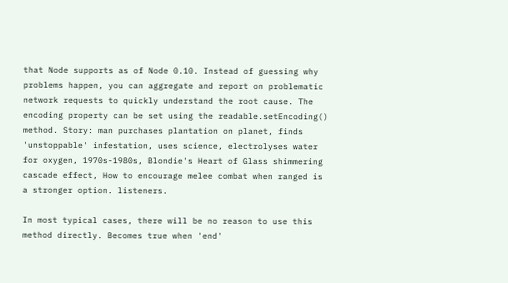that Node supports as of Node 0.10. Instead of guessing why problems happen, you can aggregate and report on problematic network requests to quickly understand the root cause. The encoding property can be set using the readable.setEncoding() method. Story: man purchases plantation on planet, finds 'unstoppable' infestation, uses science, electrolyses water for oxygen, 1970s-1980s, Blondie's Heart of Glass shimmering cascade effect, How to encourage melee combat when ranged is a stronger option. listeners.

In most typical cases, there will be no reason to use this method directly. Becomes true when 'end'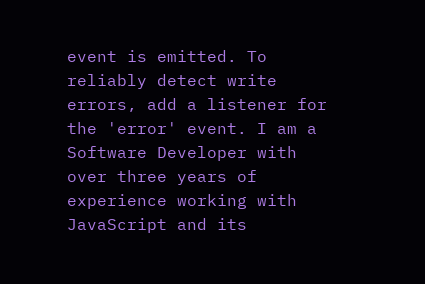event is emitted. To reliably detect write errors, add a listener for the 'error' event. I am a Software Developer with over three years of experience working with JavaScript and its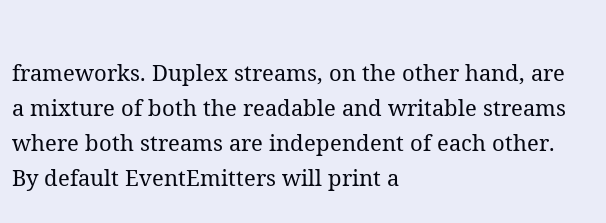frameworks. Duplex streams, on the other hand, are a mixture of both the readable and writable streams where both streams are independent of each other. By default EventEmitters will print a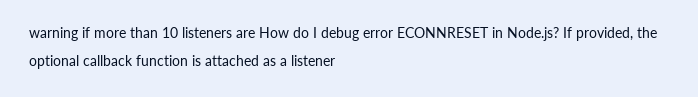warning if more than 10 listeners are How do I debug error ECONNRESET in Node.js? If provided, the optional callback function is attached as a listener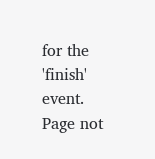for the 'finish' event.
Page not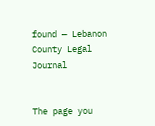found — Lebanon County Legal Journal


The page you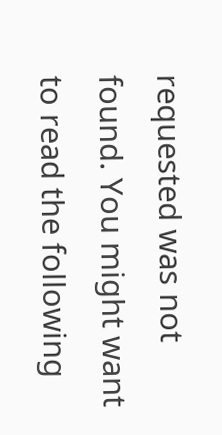requested was not found. You might want to read the following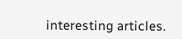interesting articles.